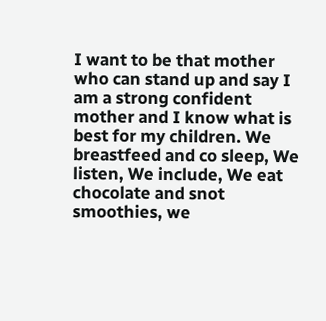I want to be that mother who can stand up and say I am a strong confident mother and I know what is best for my children. We breastfeed and co sleep, We listen, We include, We eat chocolate and snot smoothies, we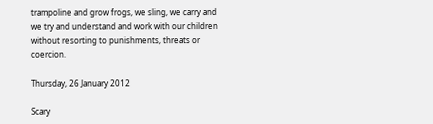trampoline and grow frogs, we sling, we carry and we try and understand and work with our children without resorting to punishments, threats or coercion.

Thursday, 26 January 2012

Scary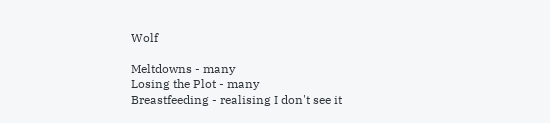Wolf

Meltdowns - many
Losing the Plot - many
Breastfeeding - realising I don't see it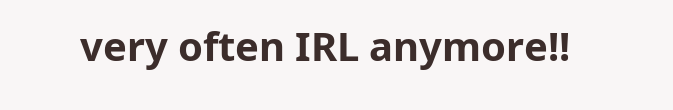very often IRL anymore!!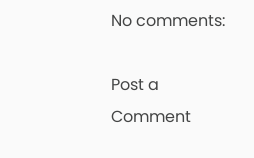No comments:

Post a Comment